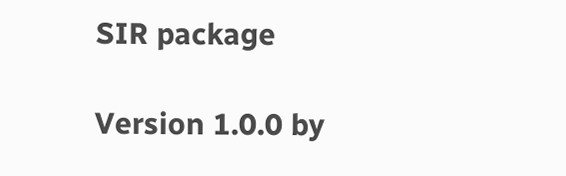SIR package

Version 1.0.0 by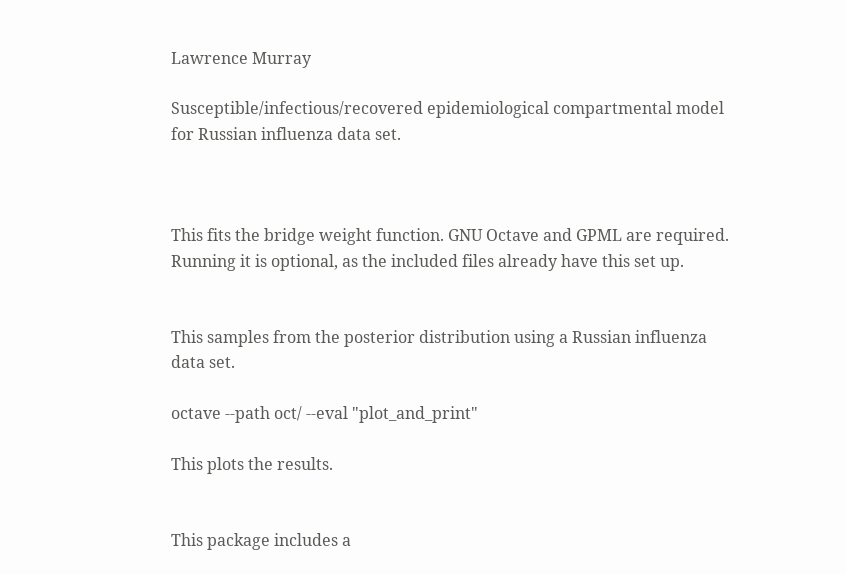Lawrence Murray

Susceptible/infectious/recovered epidemiological compartmental model for Russian influenza data set.



This fits the bridge weight function. GNU Octave and GPML are required. Running it is optional, as the included files already have this set up.


This samples from the posterior distribution using a Russian influenza data set.

octave --path oct/ --eval "plot_and_print"

This plots the results.


This package includes a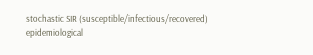stochastic SIR (susceptible/infectious/recovered) epidemiological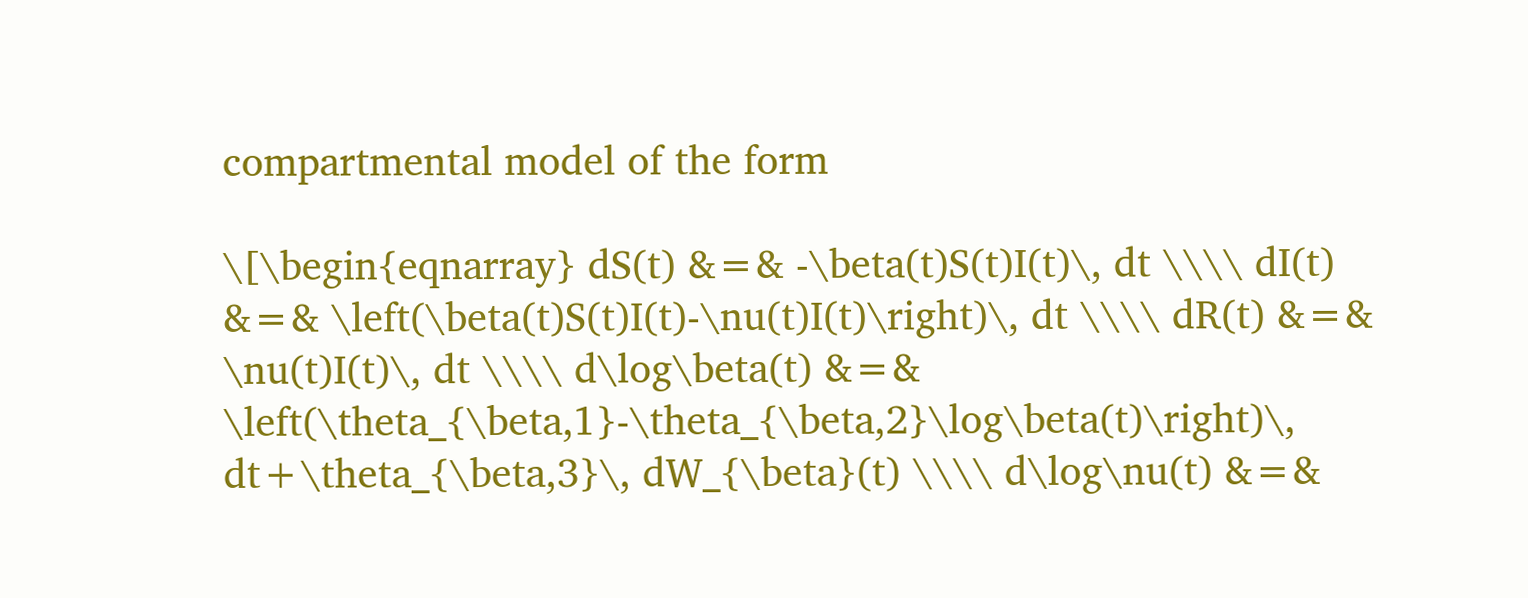compartmental model of the form

\[\begin{eqnarray} dS(t) &=& -\beta(t)S(t)I(t)\, dt \\\\ dI(t) &=& \left(\beta(t)S(t)I(t)-\nu(t)I(t)\right)\, dt \\\\ dR(t) &=& \nu(t)I(t)\, dt \\\\ d\log\beta(t) &=& \left(\theta_{\beta,1}-\theta_{\beta,2}\log\beta(t)\right)\, dt+\theta_{\beta,3}\, dW_{\beta}(t) \\\\ d\log\nu(t) &=&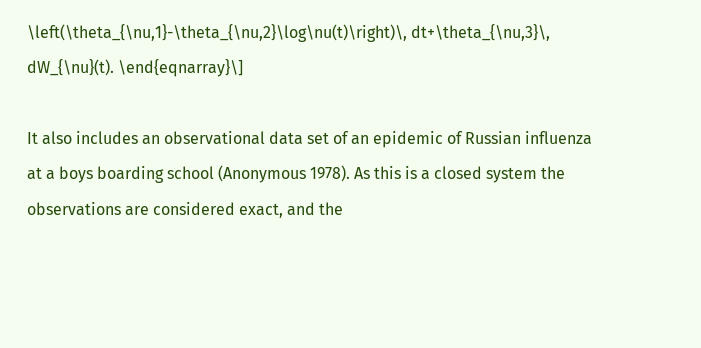\left(\theta_{\nu,1}-\theta_{\nu,2}\log\nu(t)\right)\, dt+\theta_{\nu,3}\, dW_{\nu}(t). \end{eqnarray}\]

It also includes an observational data set of an epidemic of Russian influenza at a boys boarding school (Anonymous 1978). As this is a closed system the observations are considered exact, and the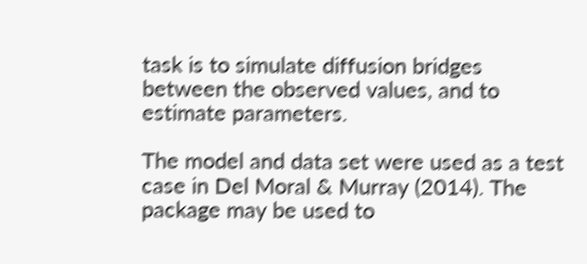task is to simulate diffusion bridges between the observed values, and to estimate parameters.

The model and data set were used as a test case in Del Moral & Murray (2014). The package may be used to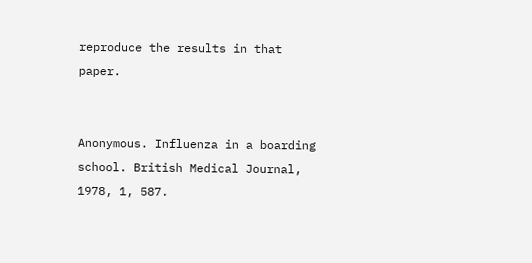reproduce the results in that paper.


Anonymous. Influenza in a boarding school. British Medical Journal, 1978, 1, 587.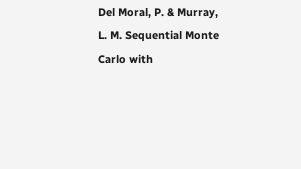Del Moral, P. & Murray, L. M. Sequential Monte Carlo with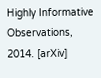Highly Informative Observations, 2014. [arXiv]